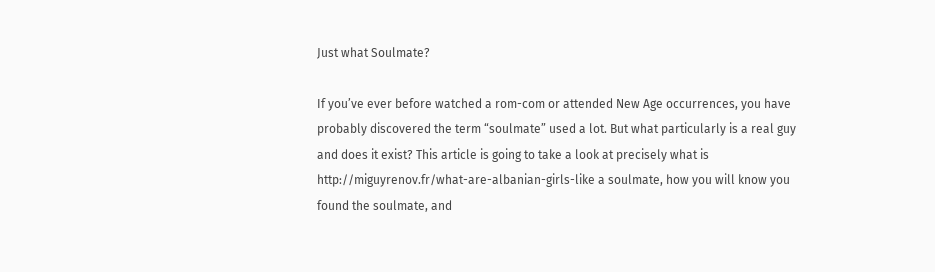Just what Soulmate?

If you’ve ever before watched a rom-com or attended New Age occurrences, you have probably discovered the term “soulmate” used a lot. But what particularly is a real guy and does it exist? This article is going to take a look at precisely what is http://miguyrenov.fr/what-are-albanian-girls-like a soulmate, how you will know you found the soulmate, and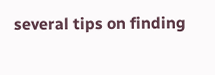several tips on finding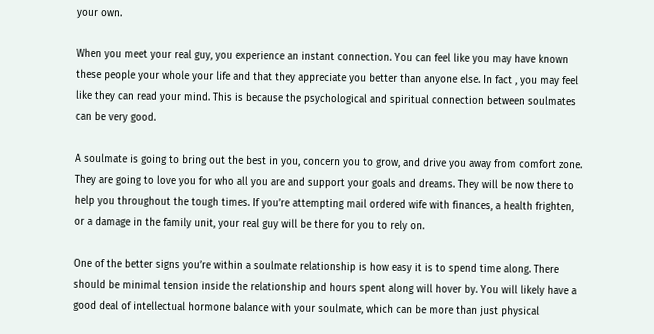your own.

When you meet your real guy, you experience an instant connection. You can feel like you may have known these people your whole your life and that they appreciate you better than anyone else. In fact , you may feel like they can read your mind. This is because the psychological and spiritual connection between soulmates can be very good.

A soulmate is going to bring out the best in you, concern you to grow, and drive you away from comfort zone. They are going to love you for who all you are and support your goals and dreams. They will be now there to help you throughout the tough times. If you’re attempting mail ordered wife with finances, a health frighten, or a damage in the family unit, your real guy will be there for you to rely on.

One of the better signs you’re within a soulmate relationship is how easy it is to spend time along. There should be minimal tension inside the relationship and hours spent along will hover by. You will likely have a good deal of intellectual hormone balance with your soulmate, which can be more than just physical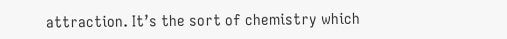attraction. It’s the sort of chemistry which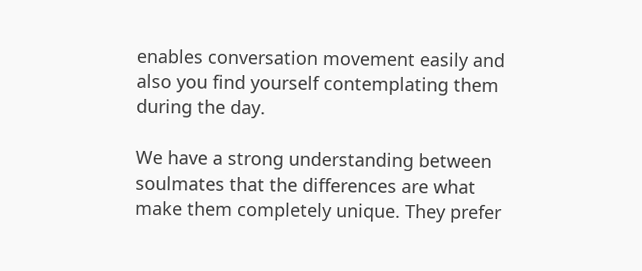enables conversation movement easily and also you find yourself contemplating them during the day.

We have a strong understanding between soulmates that the differences are what make them completely unique. They prefer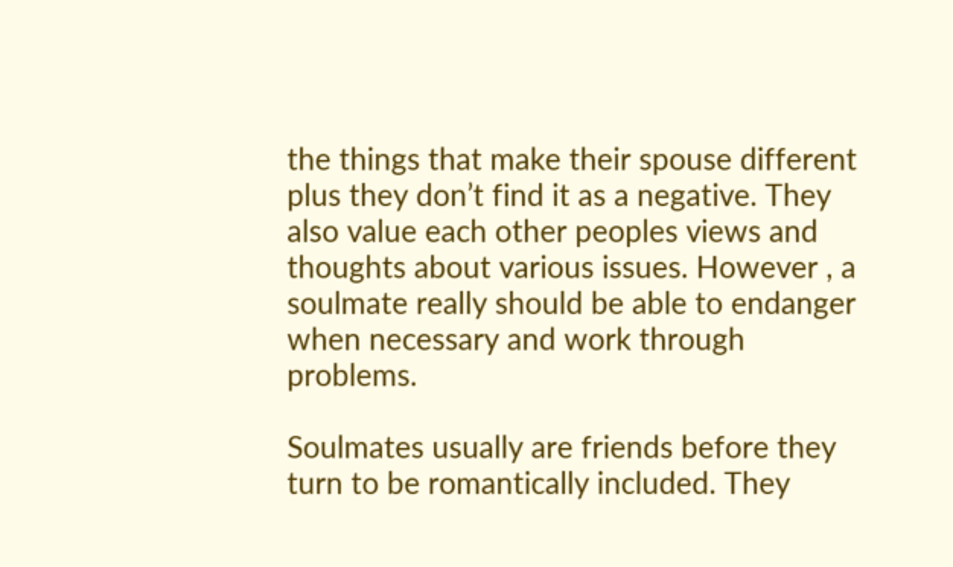the things that make their spouse different plus they don’t find it as a negative. They also value each other peoples views and thoughts about various issues. However , a soulmate really should be able to endanger when necessary and work through problems.

Soulmates usually are friends before they turn to be romantically included. They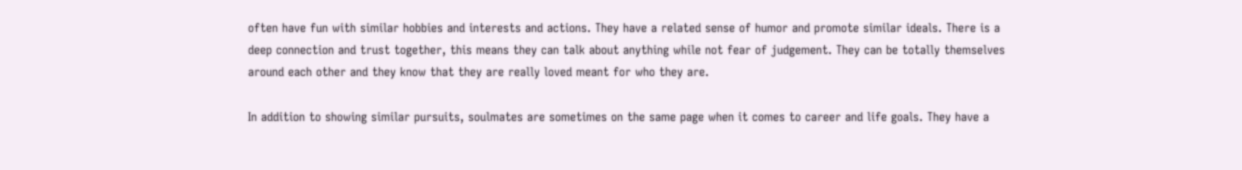often have fun with similar hobbies and interests and actions. They have a related sense of humor and promote similar ideals. There is a deep connection and trust together, this means they can talk about anything while not fear of judgement. They can be totally themselves around each other and they know that they are really loved meant for who they are.

In addition to showing similar pursuits, soulmates are sometimes on the same page when it comes to career and life goals. They have a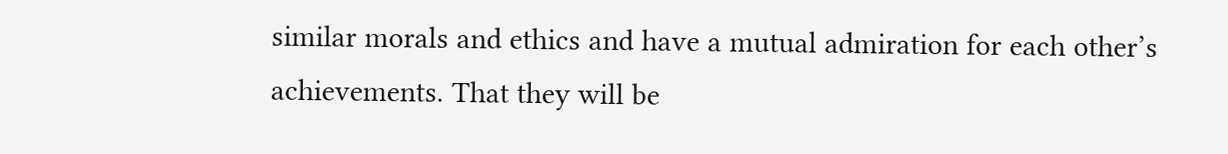similar morals and ethics and have a mutual admiration for each other’s achievements. That they will be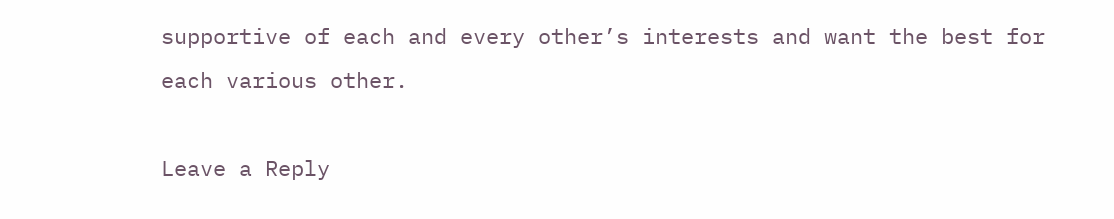supportive of each and every other’s interests and want the best for each various other.

Leave a Reply